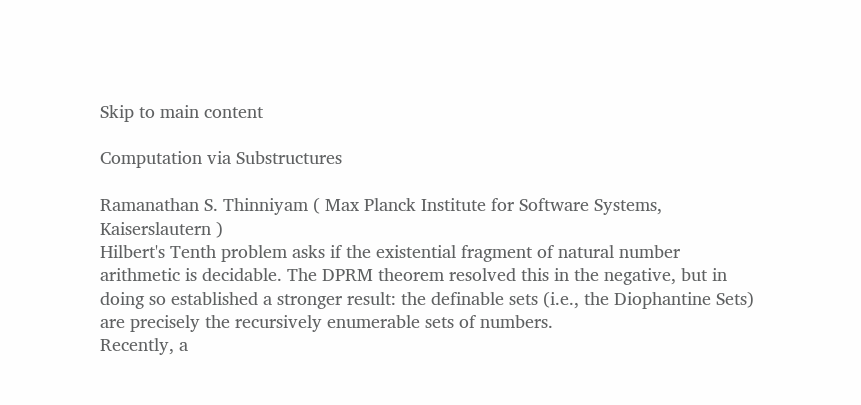Skip to main content

Computation via Substructures

Ramanathan S. Thinniyam ( Max Planck Institute for Software Systems, Kaiserslautern )
Hilbert's Tenth problem asks if the existential fragment of natural number arithmetic is decidable. The DPRM theorem resolved this in the negative, but in doing so established a stronger result: the definable sets (i.e., the Diophantine Sets) are precisely the recursively enumerable sets of numbers.
Recently, a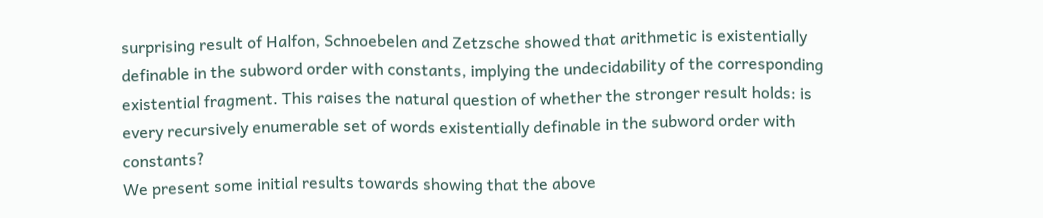surprising result of Halfon, Schnoebelen and Zetzsche showed that arithmetic is existentially definable in the subword order with constants, implying the undecidability of the corresponding existential fragment. This raises the natural question of whether the stronger result holds: is every recursively enumerable set of words existentially definable in the subword order with constants?
We present some initial results towards showing that the above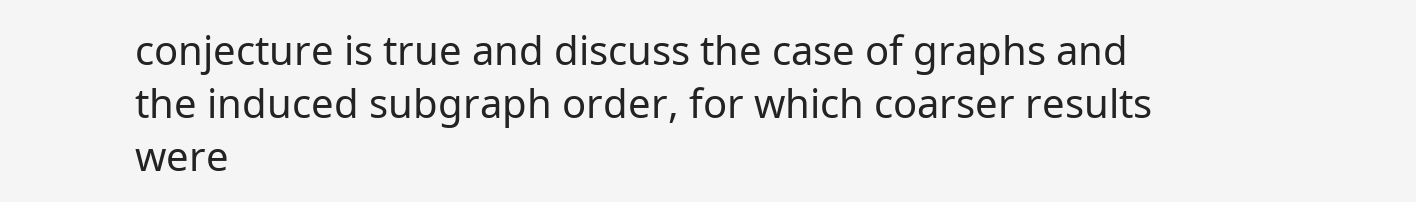conjecture is true and discuss the case of graphs and the induced subgraph order, for which coarser results were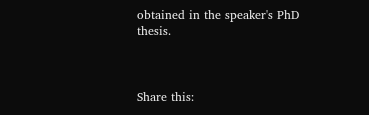obtained in the speaker's PhD thesis.



Share this: